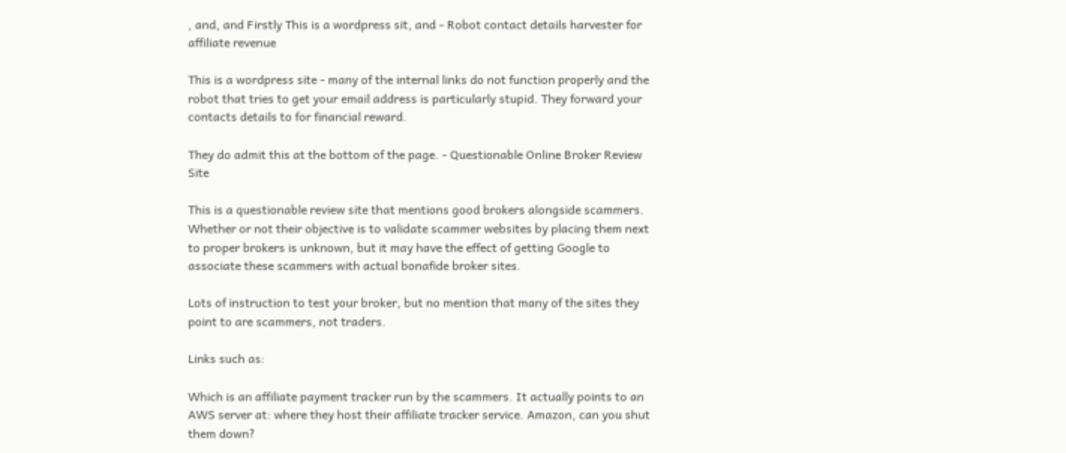, and, and Firstly This is a wordpress sit, and - Robot contact details harvester for affiliate revenue

This is a wordpress site - many of the internal links do not function properly and the robot that tries to get your email address is particularly stupid. They forward your contacts details to for financial reward.

They do admit this at the bottom of the page. - Questionable Online Broker Review Site

This is a questionable review site that mentions good brokers alongside scammers. Whether or not their objective is to validate scammer websites by placing them next to proper brokers is unknown, but it may have the effect of getting Google to associate these scammers with actual bonafide broker sites.

Lots of instruction to test your broker, but no mention that many of the sites they point to are scammers, not traders.

Links such as:

Which is an affiliate payment tracker run by the scammers. It actually points to an AWS server at: where they host their affiliate tracker service. Amazon, can you shut them down?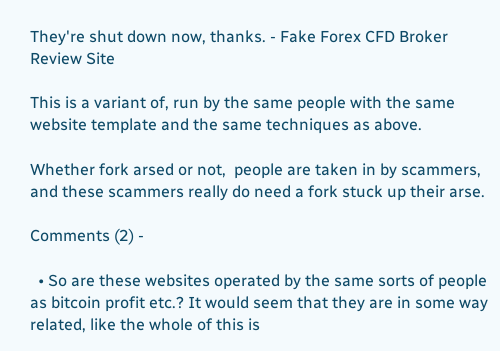They're shut down now, thanks. - Fake Forex CFD Broker Review Site

This is a variant of, run by the same people with the same website template and the same techniques as above.

Whether fork arsed or not,  people are taken in by scammers, and these scammers really do need a fork stuck up their arse.

Comments (2) -

  • So are these websites operated by the same sorts of people as bitcoin profit etc.? It would seem that they are in some way related, like the whole of this is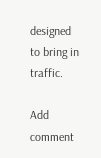designed to bring in traffic.

Add comment